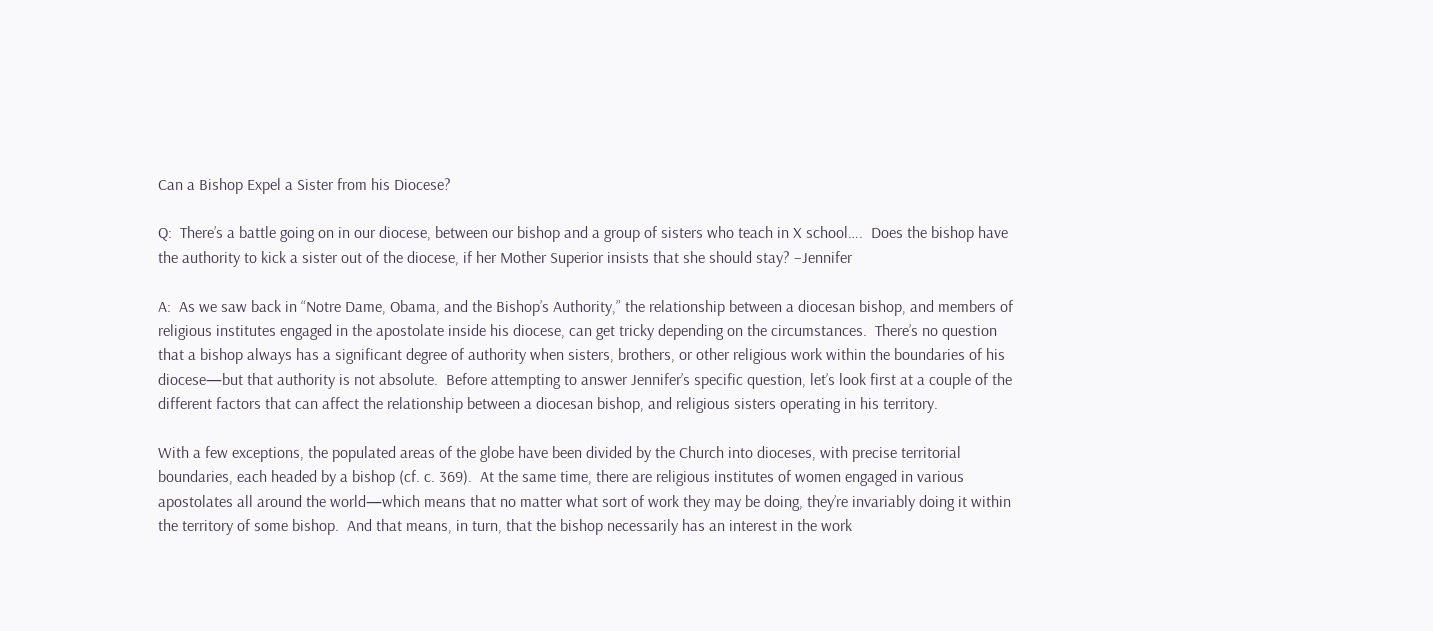Can a Bishop Expel a Sister from his Diocese?

Q:  There’s a battle going on in our diocese, between our bishop and a group of sisters who teach in X school….  Does the bishop have the authority to kick a sister out of the diocese, if her Mother Superior insists that she should stay? –Jennifer

A:  As we saw back in “Notre Dame, Obama, and the Bishop’s Authority,” the relationship between a diocesan bishop, and members of religious institutes engaged in the apostolate inside his diocese, can get tricky depending on the circumstances.  There’s no question that a bishop always has a significant degree of authority when sisters, brothers, or other religious work within the boundaries of his diocese—but that authority is not absolute.  Before attempting to answer Jennifer’s specific question, let’s look first at a couple of the different factors that can affect the relationship between a diocesan bishop, and religious sisters operating in his territory.

With a few exceptions, the populated areas of the globe have been divided by the Church into dioceses, with precise territorial boundaries, each headed by a bishop (cf. c. 369).  At the same time, there are religious institutes of women engaged in various apostolates all around the world—which means that no matter what sort of work they may be doing, they’re invariably doing it within the territory of some bishop.  And that means, in turn, that the bishop necessarily has an interest in the work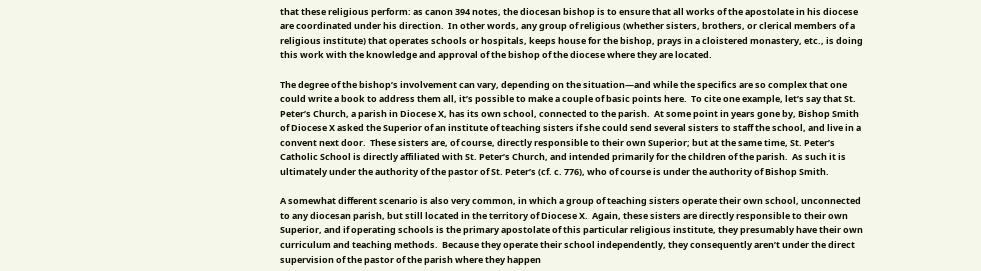that these religious perform: as canon 394 notes, the diocesan bishop is to ensure that all works of the apostolate in his diocese are coordinated under his direction.  In other words, any group of religious (whether sisters, brothers, or clerical members of a religious institute) that operates schools or hospitals, keeps house for the bishop, prays in a cloistered monastery, etc., is doing this work with the knowledge and approval of the bishop of the diocese where they are located.

The degree of the bishop’s involvement can vary, depending on the situation—and while the specifics are so complex that one could write a book to address them all, it’s possible to make a couple of basic points here.  To cite one example, let’s say that St. Peter’s Church, a parish in Diocese X, has its own school, connected to the parish.  At some point in years gone by, Bishop Smith of Diocese X asked the Superior of an institute of teaching sisters if she could send several sisters to staff the school, and live in a convent next door.  These sisters are, of course, directly responsible to their own Superior; but at the same time, St. Peter’s Catholic School is directly affiliated with St. Peter’s Church, and intended primarily for the children of the parish.  As such it is ultimately under the authority of the pastor of St. Peter’s (cf. c. 776), who of course is under the authority of Bishop Smith.

A somewhat different scenario is also very common, in which a group of teaching sisters operate their own school, unconnected to any diocesan parish, but still located in the territory of Diocese X.  Again, these sisters are directly responsible to their own Superior, and if operating schools is the primary apostolate of this particular religious institute, they presumably have their own curriculum and teaching methods.  Because they operate their school independently, they consequently aren’t under the direct supervision of the pastor of the parish where they happen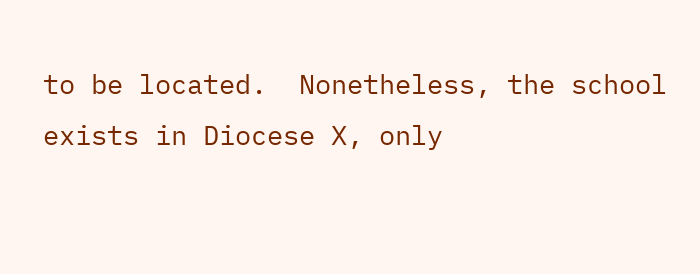to be located.  Nonetheless, the school exists in Diocese X, only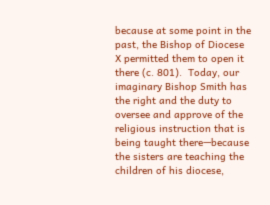because at some point in the past, the Bishop of Diocese X permitted them to open it there (c. 801).  Today, our imaginary Bishop Smith has the right and the duty to oversee and approve of the religious instruction that is being taught there—because the sisters are teaching the children of his diocese,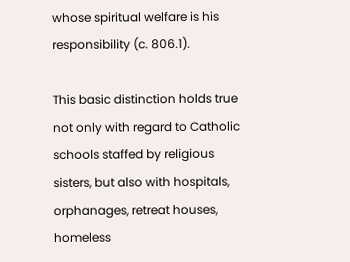whose spiritual welfare is his responsibility (c. 806.1).

This basic distinction holds true not only with regard to Catholic schools staffed by religious sisters, but also with hospitals, orphanages, retreat houses, homeless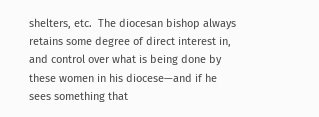shelters, etc.  The diocesan bishop always retains some degree of direct interest in, and control over what is being done by these women in his diocese—and if he sees something that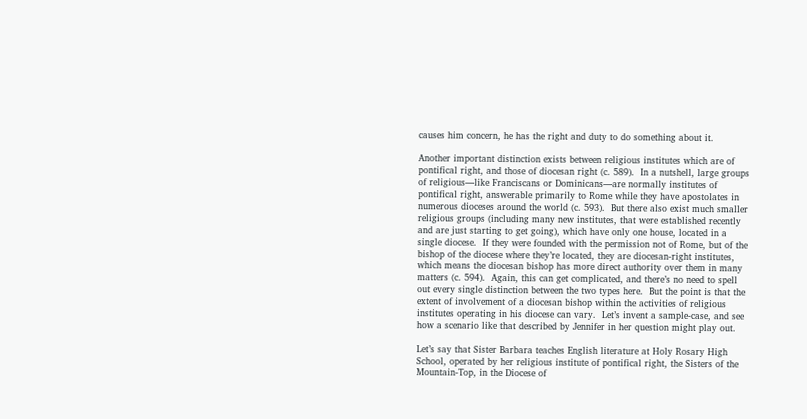causes him concern, he has the right and duty to do something about it.

Another important distinction exists between religious institutes which are of pontifical right, and those of diocesan right (c. 589).  In a nutshell, large groups of religious—like Franciscans or Dominicans—are normally institutes of pontifical right, answerable primarily to Rome while they have apostolates in numerous dioceses around the world (c. 593).  But there also exist much smaller religious groups (including many new institutes, that were established recently and are just starting to get going), which have only one house, located in a single diocese.  If they were founded with the permission not of Rome, but of the bishop of the diocese where they’re located, they are diocesan-right institutes, which means the diocesan bishop has more direct authority over them in many matters (c. 594).  Again, this can get complicated, and there’s no need to spell out every single distinction between the two types here.  But the point is that the extent of involvement of a diocesan bishop within the activities of religious institutes operating in his diocese can vary.  Let’s invent a sample-case, and see how a scenario like that described by Jennifer in her question might play out.

Let’s say that Sister Barbara teaches English literature at Holy Rosary High School, operated by her religious institute of pontifical right, the Sisters of the Mountain-Top, in the Diocese of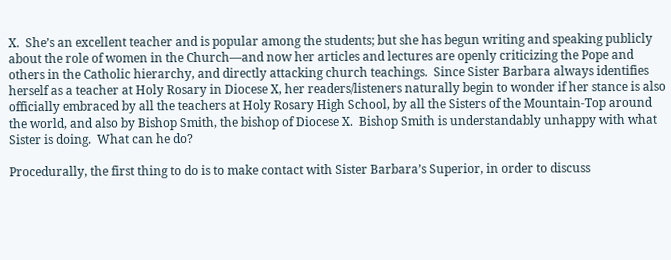X.  She’s an excellent teacher and is popular among the students; but she has begun writing and speaking publicly about the role of women in the Church—and now her articles and lectures are openly criticizing the Pope and others in the Catholic hierarchy, and directly attacking church teachings.  Since Sister Barbara always identifies herself as a teacher at Holy Rosary in Diocese X, her readers/listeners naturally begin to wonder if her stance is also officially embraced by all the teachers at Holy Rosary High School, by all the Sisters of the Mountain-Top around the world, and also by Bishop Smith, the bishop of Diocese X.  Bishop Smith is understandably unhappy with what Sister is doing.  What can he do?

Procedurally, the first thing to do is to make contact with Sister Barbara’s Superior, in order to discuss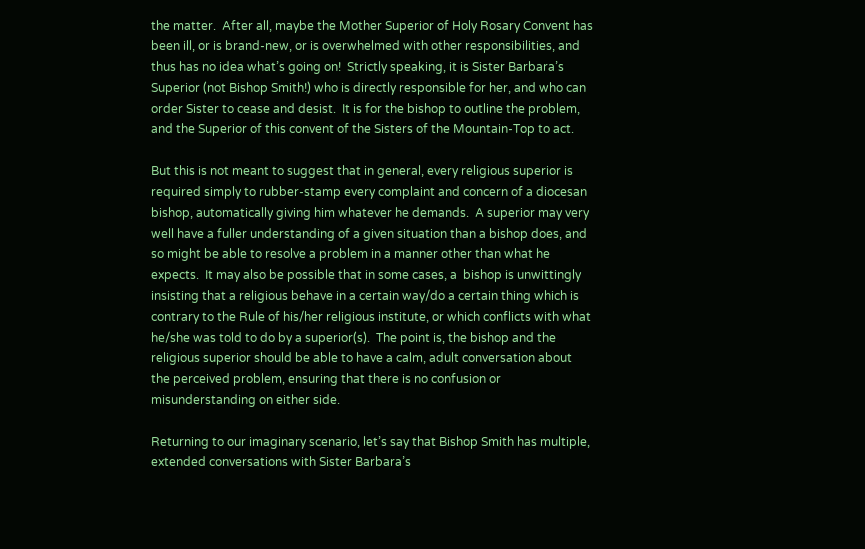the matter.  After all, maybe the Mother Superior of Holy Rosary Convent has been ill, or is brand-new, or is overwhelmed with other responsibilities, and thus has no idea what’s going on!  Strictly speaking, it is Sister Barbara’s Superior (not Bishop Smith!) who is directly responsible for her, and who can order Sister to cease and desist.  It is for the bishop to outline the problem, and the Superior of this convent of the Sisters of the Mountain-Top to act.

But this is not meant to suggest that in general, every religious superior is required simply to rubber-stamp every complaint and concern of a diocesan bishop, automatically giving him whatever he demands.  A superior may very well have a fuller understanding of a given situation than a bishop does, and so might be able to resolve a problem in a manner other than what he expects.  It may also be possible that in some cases, a  bishop is unwittingly insisting that a religious behave in a certain way/do a certain thing which is contrary to the Rule of his/her religious institute, or which conflicts with what he/she was told to do by a superior(s).  The point is, the bishop and the religious superior should be able to have a calm, adult conversation about the perceived problem, ensuring that there is no confusion or misunderstanding on either side.

Returning to our imaginary scenario, let’s say that Bishop Smith has multiple, extended conversations with Sister Barbara’s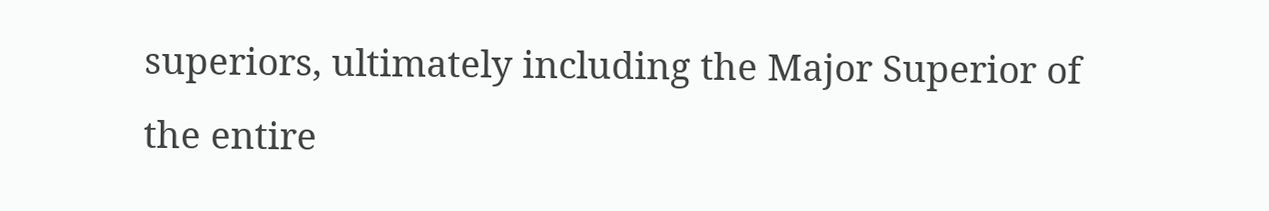superiors, ultimately including the Major Superior of the entire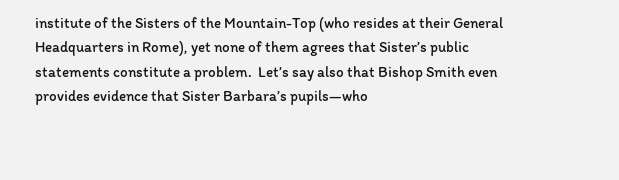institute of the Sisters of the Mountain-Top (who resides at their General Headquarters in Rome), yet none of them agrees that Sister’s public statements constitute a problem.  Let’s say also that Bishop Smith even provides evidence that Sister Barbara’s pupils—who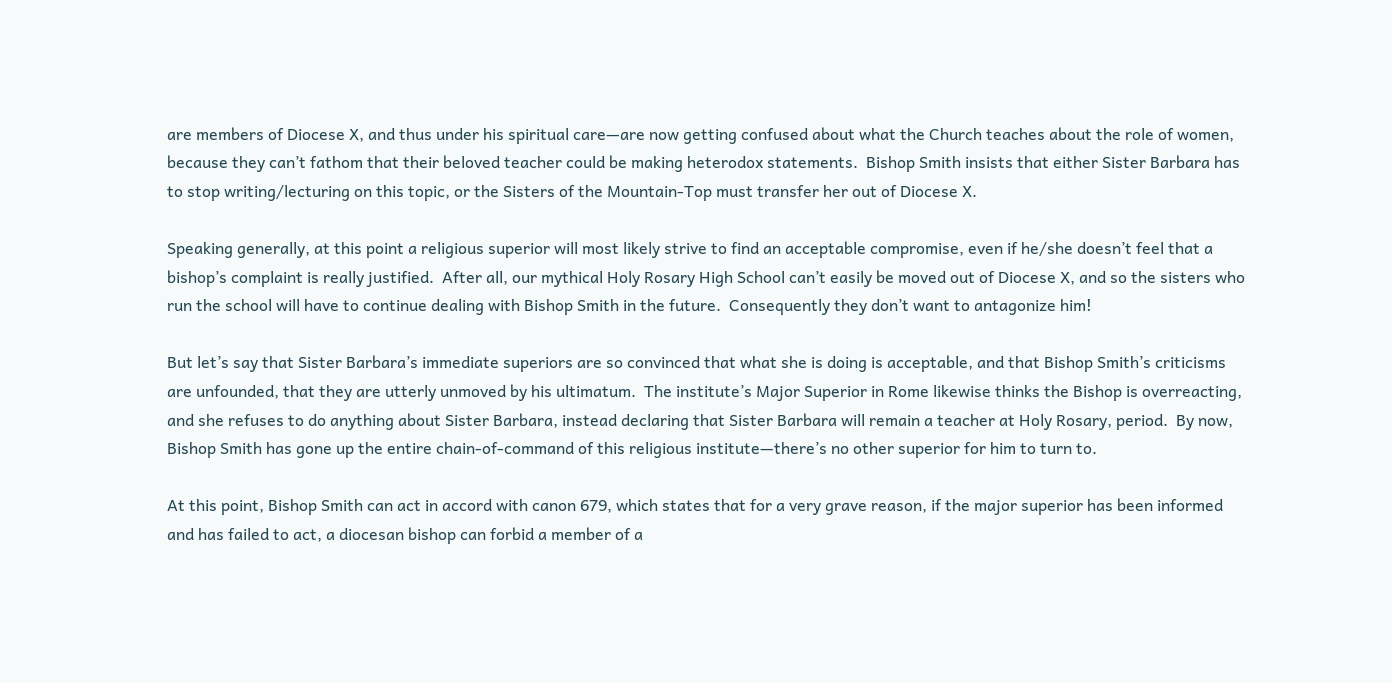are members of Diocese X, and thus under his spiritual care—are now getting confused about what the Church teaches about the role of women, because they can’t fathom that their beloved teacher could be making heterodox statements.  Bishop Smith insists that either Sister Barbara has to stop writing/lecturing on this topic, or the Sisters of the Mountain-Top must transfer her out of Diocese X.

Speaking generally, at this point a religious superior will most likely strive to find an acceptable compromise, even if he/she doesn’t feel that a bishop’s complaint is really justified.  After all, our mythical Holy Rosary High School can’t easily be moved out of Diocese X, and so the sisters who run the school will have to continue dealing with Bishop Smith in the future.  Consequently they don’t want to antagonize him!

But let’s say that Sister Barbara’s immediate superiors are so convinced that what she is doing is acceptable, and that Bishop Smith’s criticisms are unfounded, that they are utterly unmoved by his ultimatum.  The institute’s Major Superior in Rome likewise thinks the Bishop is overreacting, and she refuses to do anything about Sister Barbara, instead declaring that Sister Barbara will remain a teacher at Holy Rosary, period.  By now, Bishop Smith has gone up the entire chain-of-command of this religious institute—there’s no other superior for him to turn to.

At this point, Bishop Smith can act in accord with canon 679, which states that for a very grave reason, if the major superior has been informed and has failed to act, a diocesan bishop can forbid a member of a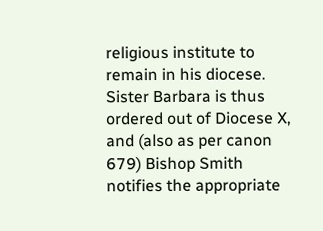religious institute to remain in his diocese.  Sister Barbara is thus ordered out of Diocese X, and (also as per canon 679) Bishop Smith notifies the appropriate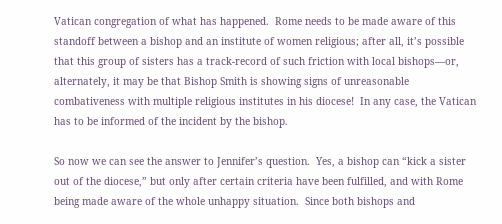Vatican congregation of what has happened.  Rome needs to be made aware of this standoff between a bishop and an institute of women religious; after all, it’s possible that this group of sisters has a track-record of such friction with local bishops—or, alternately, it may be that Bishop Smith is showing signs of unreasonable combativeness with multiple religious institutes in his diocese!  In any case, the Vatican has to be informed of the incident by the bishop.

So now we can see the answer to Jennifer’s question.  Yes, a bishop can “kick a sister out of the diocese,” but only after certain criteria have been fulfilled, and with Rome being made aware of the whole unhappy situation.  Since both bishops and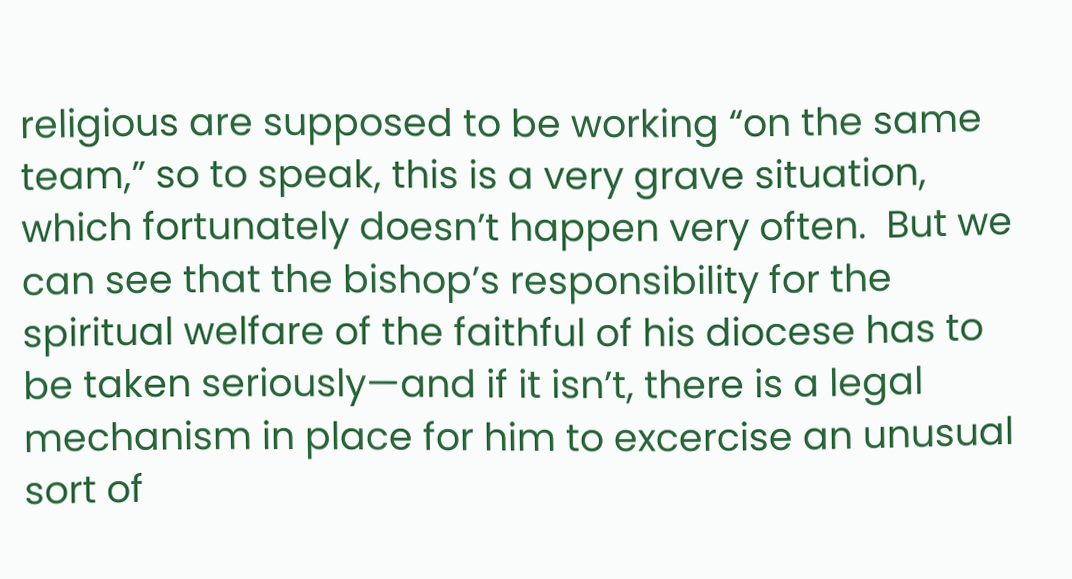religious are supposed to be working “on the same team,” so to speak, this is a very grave situation, which fortunately doesn’t happen very often.  But we can see that the bishop’s responsibility for the spiritual welfare of the faithful of his diocese has to be taken seriously—and if it isn’t, there is a legal mechanism in place for him to excercise an unusual sort of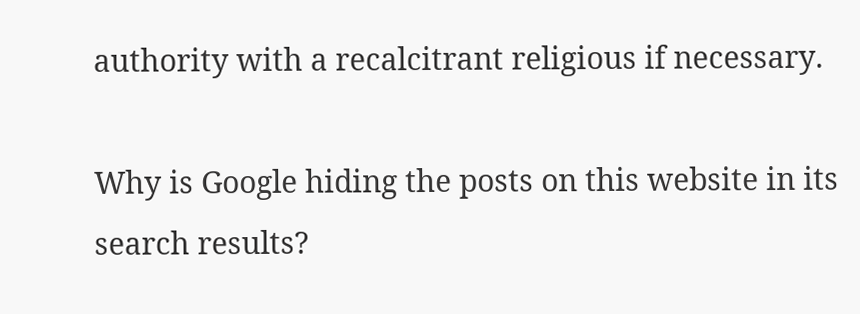authority with a recalcitrant religious if necessary.

Why is Google hiding the posts on this website in its search results?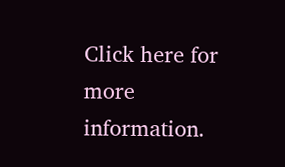Click here for more information.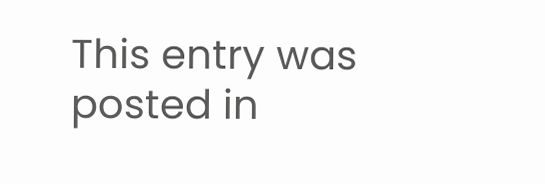This entry was posted in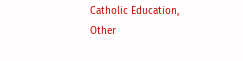Catholic Education, Other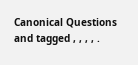Canonical Questions and tagged , , , , .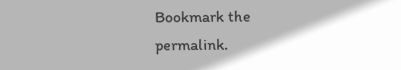Bookmark the permalink.